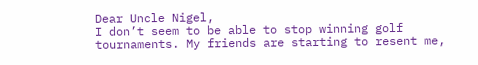Dear Uncle Nigel,
I don’t seem to be able to stop winning golf tournaments. My friends are starting to resent me,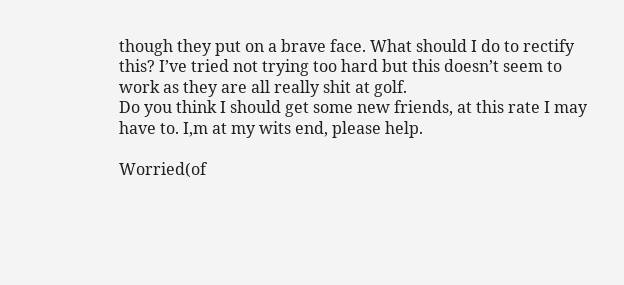though they put on a brave face. What should I do to rectify this? I’ve tried not trying too hard but this doesn’t seem to work as they are all really shit at golf.
Do you think I should get some new friends, at this rate I may have to. I,m at my wits end, please help.

Worried(of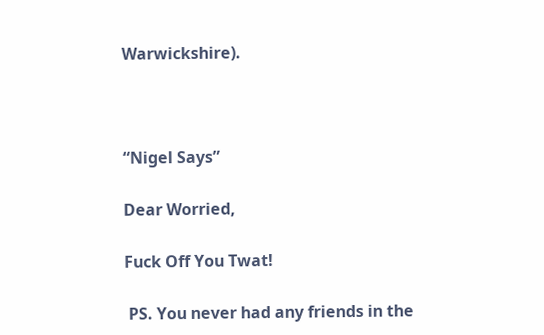Warwickshire).



“Nigel Says”

Dear Worried,

Fuck Off You Twat!

 PS. You never had any friends in the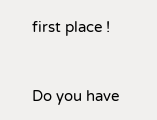first place !


Do you have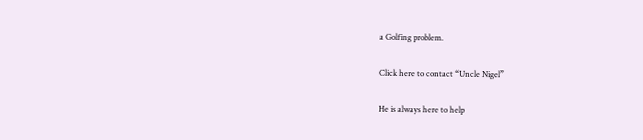a Golfing problem.

Click here to contact “Uncle Nigel”

He is always here to help